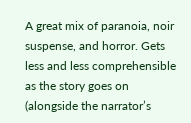A great mix of paranoia, noir suspense, and horror. Gets less and less comprehensible as the story goes on (alongside the narrator’s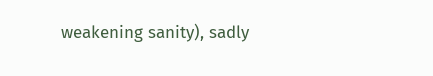weakening sanity), sadly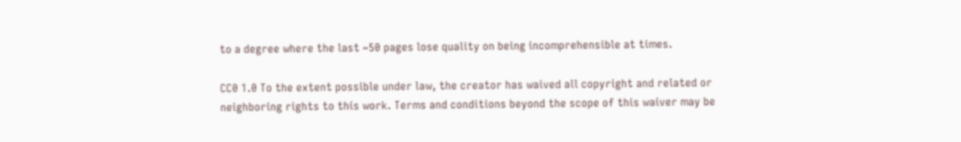to a degree where the last ~50 pages lose quality on being incomprehensible at times.

CC0 1.0 To the extent possible under law, the creator has waived all copyright and related or neighboring rights to this work. Terms and conditions beyond the scope of this waiver may be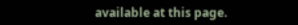available at this page.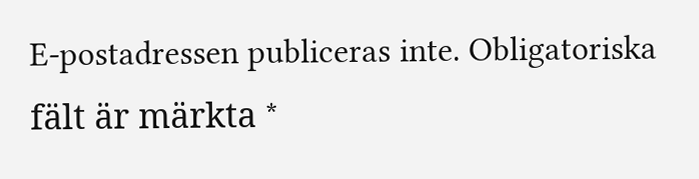E-postadressen publiceras inte. Obligatoriska fält är märkta *